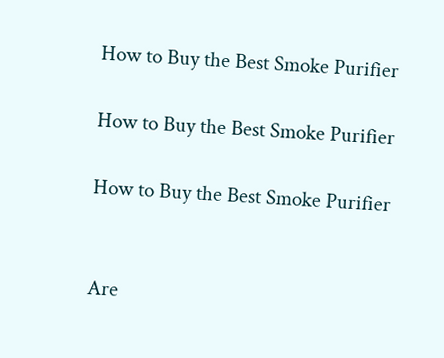How to Buy the Best Smoke Purifier

How to Buy the Best Smoke Purifier

How to Buy the Best Smoke Purifier


Are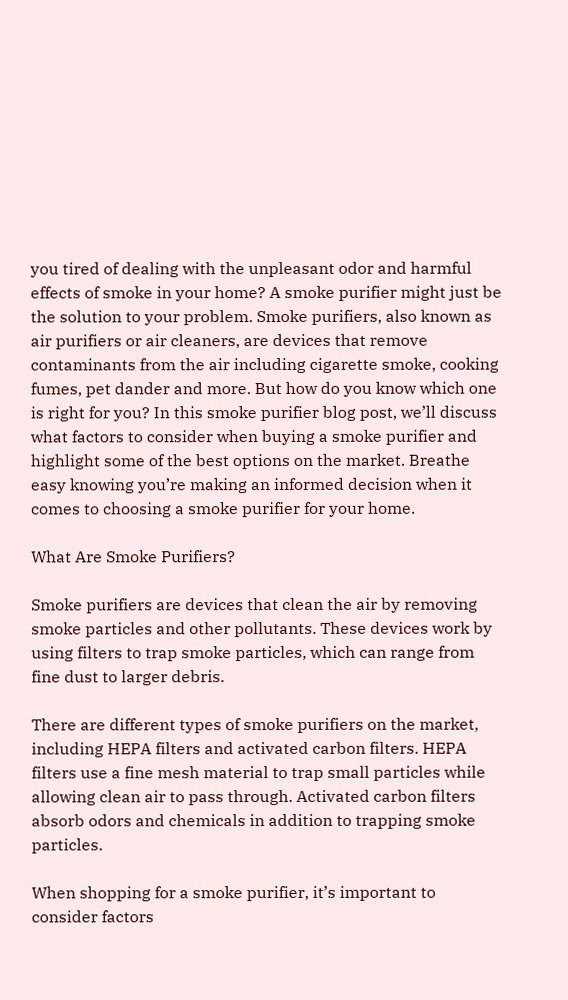you tired of dealing with the unpleasant odor and harmful effects of smoke in your home? A smoke purifier might just be the solution to your problem. Smoke purifiers, also known as air purifiers or air cleaners, are devices that remove contaminants from the air including cigarette smoke, cooking fumes, pet dander and more. But how do you know which one is right for you? In this smoke purifier blog post, we’ll discuss what factors to consider when buying a smoke purifier and highlight some of the best options on the market. Breathe easy knowing you’re making an informed decision when it comes to choosing a smoke purifier for your home.

What Are Smoke Purifiers?

Smoke purifiers are devices that clean the air by removing smoke particles and other pollutants. These devices work by using filters to trap smoke particles, which can range from fine dust to larger debris.

There are different types of smoke purifiers on the market, including HEPA filters and activated carbon filters. HEPA filters use a fine mesh material to trap small particles while allowing clean air to pass through. Activated carbon filters absorb odors and chemicals in addition to trapping smoke particles.

When shopping for a smoke purifier, it’s important to consider factors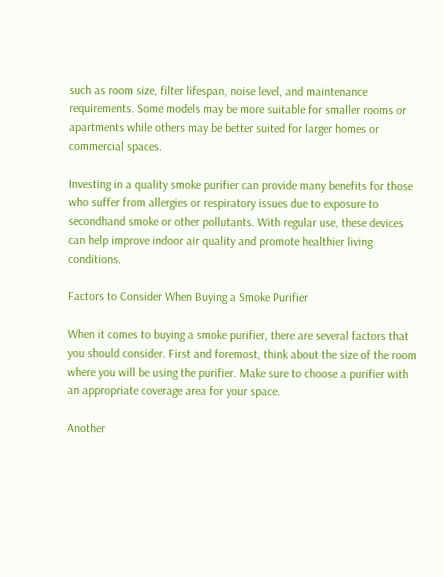such as room size, filter lifespan, noise level, and maintenance requirements. Some models may be more suitable for smaller rooms or apartments while others may be better suited for larger homes or commercial spaces.

Investing in a quality smoke purifier can provide many benefits for those who suffer from allergies or respiratory issues due to exposure to secondhand smoke or other pollutants. With regular use, these devices can help improve indoor air quality and promote healthier living conditions.

Factors to Consider When Buying a Smoke Purifier

When it comes to buying a smoke purifier, there are several factors that you should consider. First and foremost, think about the size of the room where you will be using the purifier. Make sure to choose a purifier with an appropriate coverage area for your space.

Another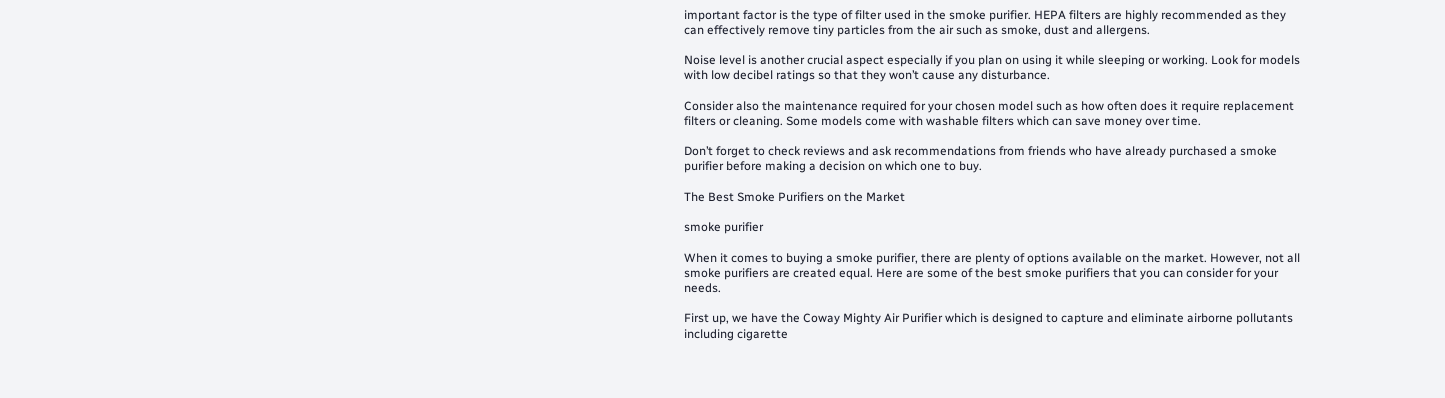important factor is the type of filter used in the smoke purifier. HEPA filters are highly recommended as they can effectively remove tiny particles from the air such as smoke, dust and allergens.

Noise level is another crucial aspect especially if you plan on using it while sleeping or working. Look for models with low decibel ratings so that they won’t cause any disturbance.

Consider also the maintenance required for your chosen model such as how often does it require replacement filters or cleaning. Some models come with washable filters which can save money over time.

Don’t forget to check reviews and ask recommendations from friends who have already purchased a smoke purifier before making a decision on which one to buy.

The Best Smoke Purifiers on the Market

smoke purifier

When it comes to buying a smoke purifier, there are plenty of options available on the market. However, not all smoke purifiers are created equal. Here are some of the best smoke purifiers that you can consider for your needs.

First up, we have the Coway Mighty Air Purifier which is designed to capture and eliminate airborne pollutants including cigarette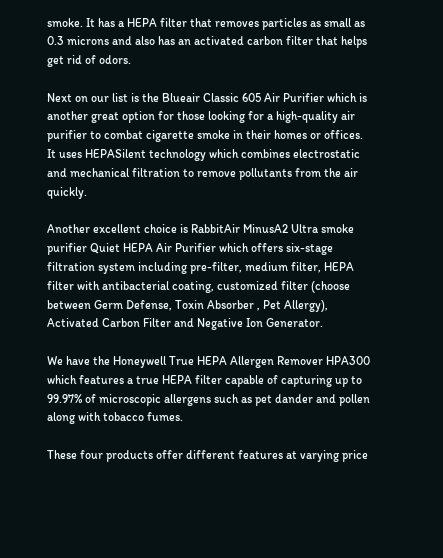smoke. It has a HEPA filter that removes particles as small as 0.3 microns and also has an activated carbon filter that helps get rid of odors.

Next on our list is the Blueair Classic 605 Air Purifier which is another great option for those looking for a high-quality air purifier to combat cigarette smoke in their homes or offices. It uses HEPASilent technology which combines electrostatic and mechanical filtration to remove pollutants from the air quickly.

Another excellent choice is RabbitAir MinusA2 Ultra smoke purifier Quiet HEPA Air Purifier which offers six-stage filtration system including pre-filter, medium filter, HEPA filter with antibacterial coating, customized filter (choose between Germ Defense, Toxin Absorber , Pet Allergy), Activated Carbon Filter and Negative Ion Generator.

We have the Honeywell True HEPA Allergen Remover HPA300 which features a true HEPA filter capable of capturing up to 99.97% of microscopic allergens such as pet dander and pollen along with tobacco fumes.

These four products offer different features at varying price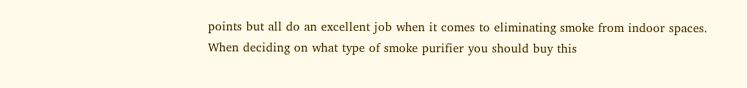points but all do an excellent job when it comes to eliminating smoke from indoor spaces. When deciding on what type of smoke purifier you should buy this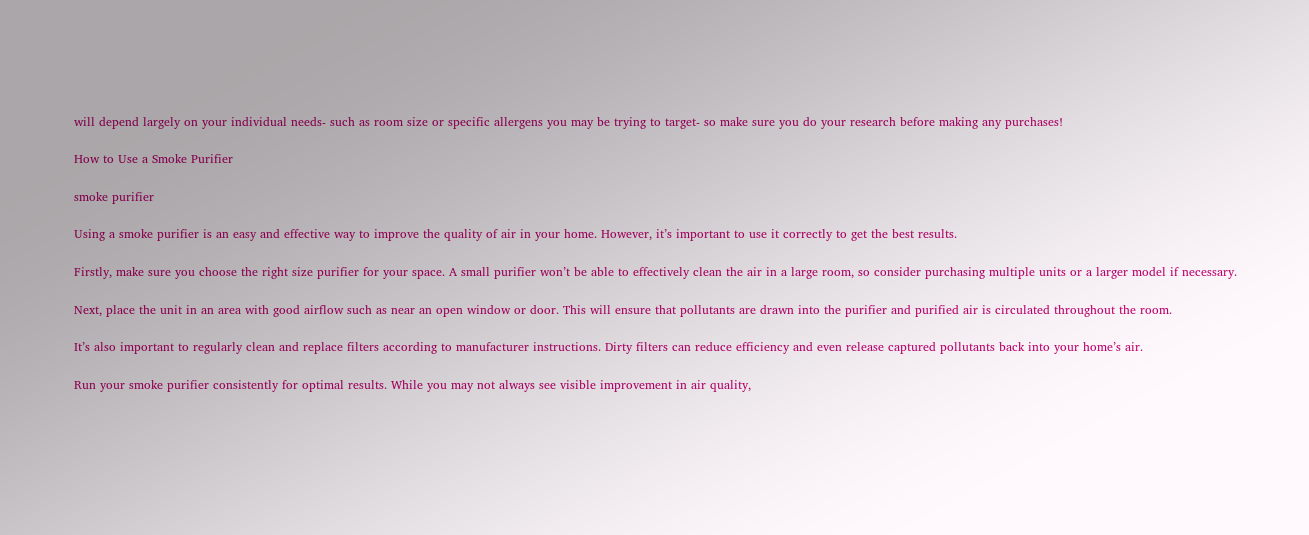will depend largely on your individual needs- such as room size or specific allergens you may be trying to target- so make sure you do your research before making any purchases!

How to Use a Smoke Purifier

smoke purifier

Using a smoke purifier is an easy and effective way to improve the quality of air in your home. However, it’s important to use it correctly to get the best results.

Firstly, make sure you choose the right size purifier for your space. A small purifier won’t be able to effectively clean the air in a large room, so consider purchasing multiple units or a larger model if necessary.

Next, place the unit in an area with good airflow such as near an open window or door. This will ensure that pollutants are drawn into the purifier and purified air is circulated throughout the room.

It’s also important to regularly clean and replace filters according to manufacturer instructions. Dirty filters can reduce efficiency and even release captured pollutants back into your home’s air.

Run your smoke purifier consistently for optimal results. While you may not always see visible improvement in air quality,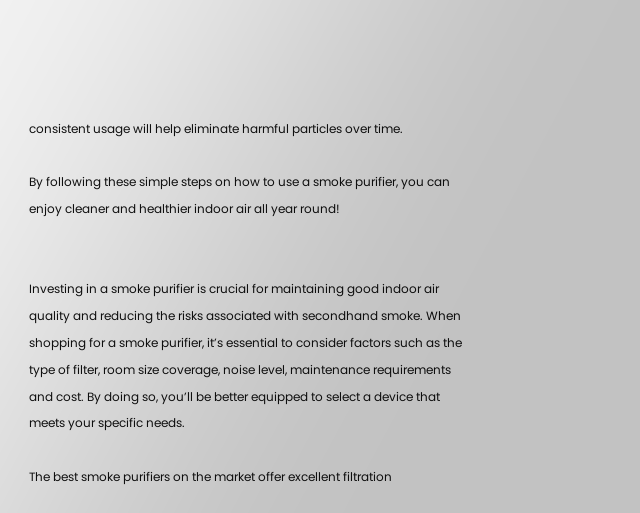consistent usage will help eliminate harmful particles over time.

By following these simple steps on how to use a smoke purifier, you can enjoy cleaner and healthier indoor air all year round!


Investing in a smoke purifier is crucial for maintaining good indoor air quality and reducing the risks associated with secondhand smoke. When shopping for a smoke purifier, it’s essential to consider factors such as the type of filter, room size coverage, noise level, maintenance requirements and cost. By doing so, you’ll be better equipped to select a device that meets your specific needs.

The best smoke purifiers on the market offer excellent filtration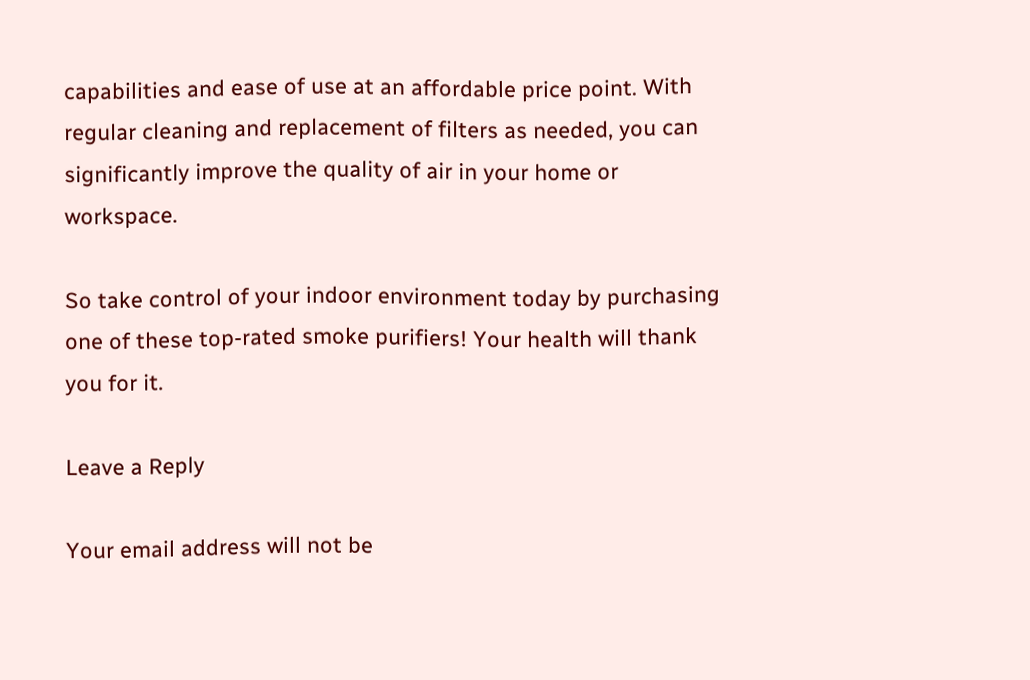capabilities and ease of use at an affordable price point. With regular cleaning and replacement of filters as needed, you can significantly improve the quality of air in your home or workspace.

So take control of your indoor environment today by purchasing one of these top-rated smoke purifiers! Your health will thank you for it.

Leave a Reply

Your email address will not be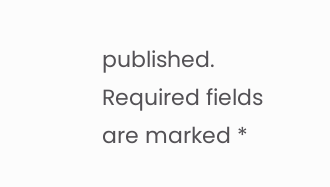published. Required fields are marked *